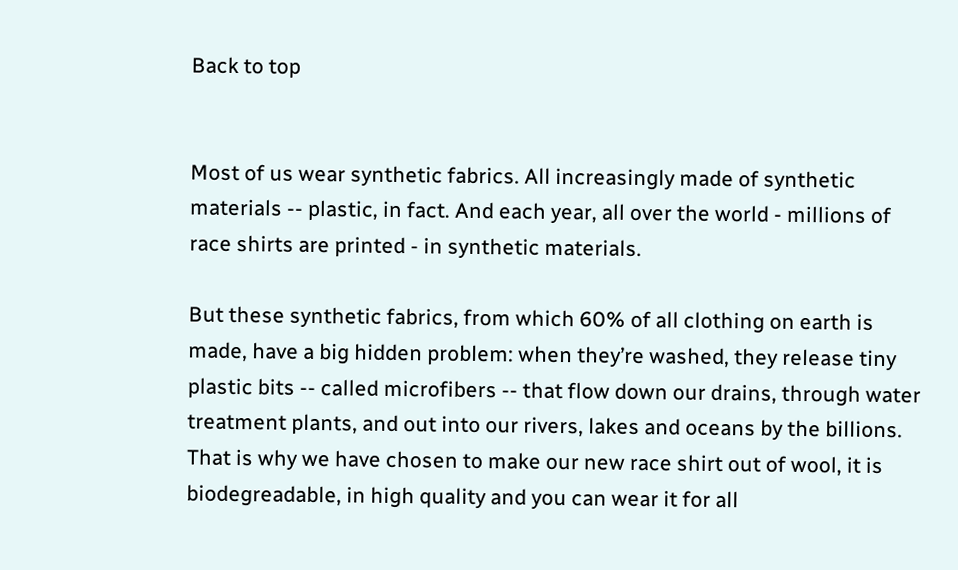Back to top


Most of us wear synthetic fabrics. All increasingly made of synthetic materials -- plastic, in fact. And each year, all over the world - millions of race shirts are printed - in synthetic materials.

But these synthetic fabrics, from which 60% of all clothing on earth is made, have a big hidden problem: when they’re washed, they release tiny plastic bits -- called microfibers -- that flow down our drains, through water treatment plants, and out into our rivers, lakes and oceans by the billions. That is why we have chosen to make our new race shirt out of wool, it is biodegreadable, in high quality and you can wear it for all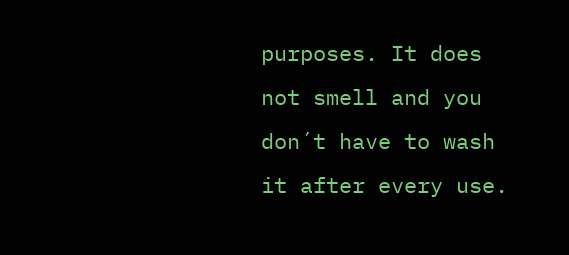purposes. It does not smell and you don´t have to wash it after every use.